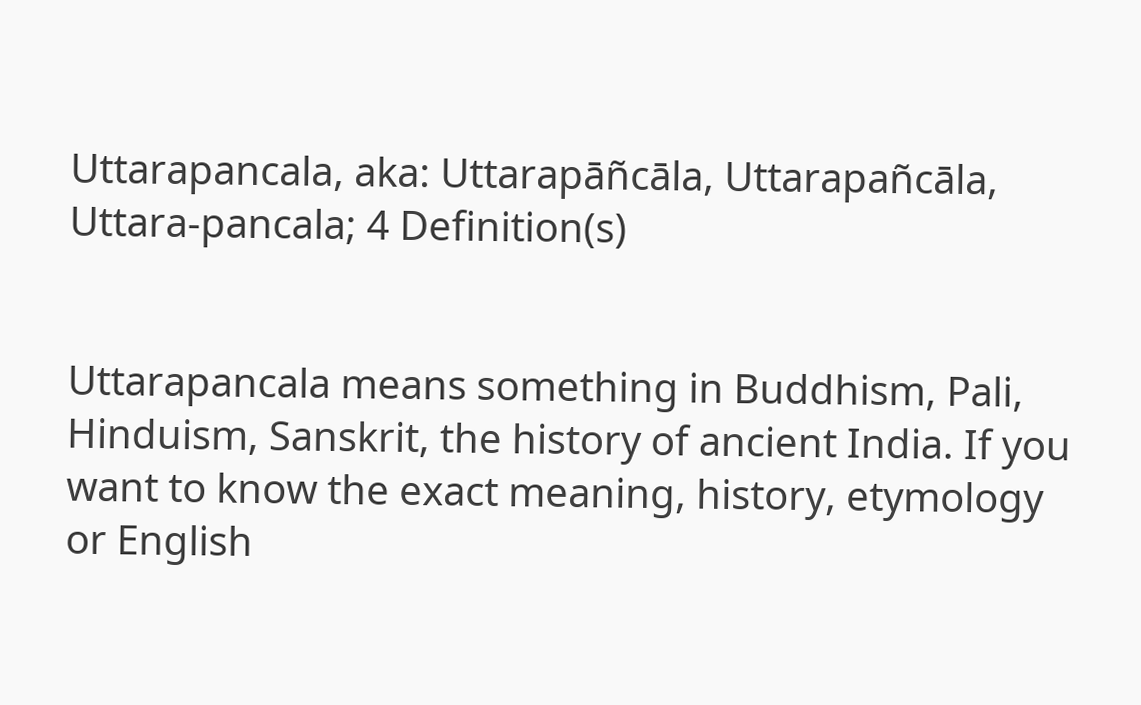Uttarapancala, aka: Uttarapāñcāla, Uttarapañcāla, Uttara-pancala; 4 Definition(s)


Uttarapancala means something in Buddhism, Pali, Hinduism, Sanskrit, the history of ancient India. If you want to know the exact meaning, history, etymology or English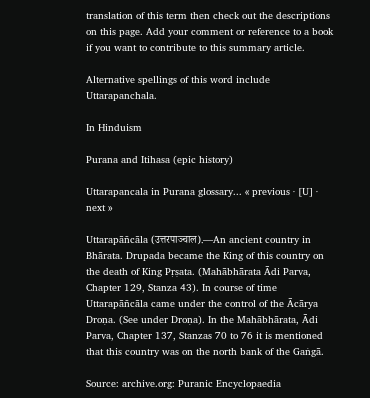translation of this term then check out the descriptions on this page. Add your comment or reference to a book if you want to contribute to this summary article.

Alternative spellings of this word include Uttarapanchala.

In Hinduism

Purana and Itihasa (epic history)

Uttarapancala in Purana glossary... « previous · [U] · next »

Uttarapāñcāla (उत्तरपाञ्चाल).—An ancient country in Bhārata. Drupada became the King of this country on the death of King Pṛṣata. (Mahābhārata Ādi Parva, Chapter 129, Stanza 43). In course of time Uttarapāñcāla came under the control of the Ācārya Droṇa. (See under Droṇa). In the Mahābhārata, Ādi Parva, Chapter 137, Stanzas 70 to 76 it is mentioned that this country was on the north bank of the Gaṅgā.

Source: archive.org: Puranic Encyclopaedia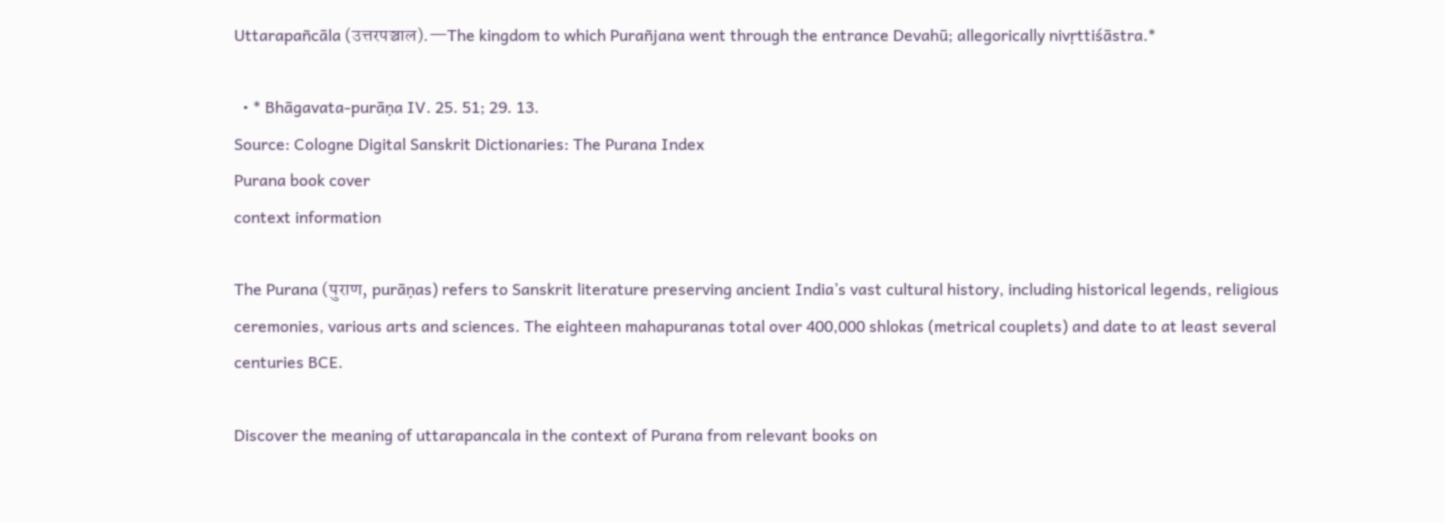Uttarapañcāla (उत्तरपञ्चाल).—The kingdom to which Purañjana went through the entrance Devahū; allegorically nivṛttiśāstra.*

  • * Bhāgavata-purāṇa IV. 25. 51; 29. 13.
Source: Cologne Digital Sanskrit Dictionaries: The Purana Index
Purana book cover
context information

The Purana (पुराण, purāṇas) refers to Sanskrit literature preserving ancient India’s vast cultural history, including historical legends, religious ceremonies, various arts and sciences. The eighteen mahapuranas total over 400,000 shlokas (metrical couplets) and date to at least several centuries BCE.

Discover the meaning of uttarapancala in the context of Purana from relevant books on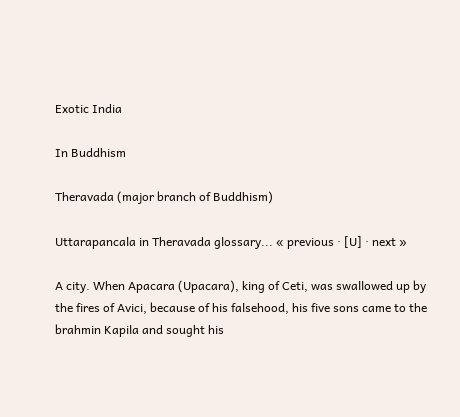Exotic India

In Buddhism

Theravada (major branch of Buddhism)

Uttarapancala in Theravada glossary... « previous · [U] · next »

A city. When Apacara (Upacara), king of Ceti, was swallowed up by the fires of Avici, because of his falsehood, his five sons came to the brahmin Kapila and sought his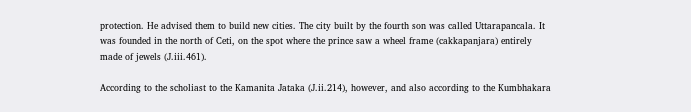protection. He advised them to build new cities. The city built by the fourth son was called Uttarapancala. It was founded in the north of Ceti, on the spot where the prince saw a wheel frame (cakkapanjara) entirely made of jewels (J.iii.461).

According to the scholiast to the Kamanita Jataka (J.ii.214), however, and also according to the Kumbhakara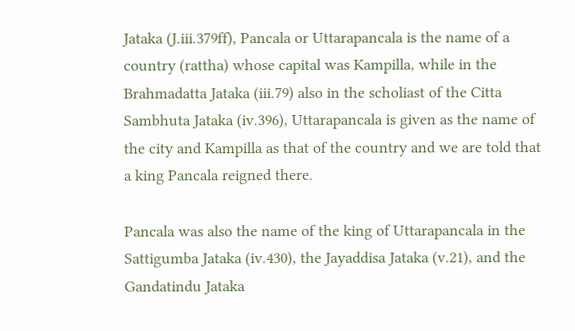Jataka (J.iii.379ff), Pancala or Uttarapancala is the name of a country (rattha) whose capital was Kampilla, while in the Brahmadatta Jataka (iii.79) also in the scholiast of the Citta Sambhuta Jataka (iv.396), Uttarapancala is given as the name of the city and Kampilla as that of the country and we are told that a king Pancala reigned there.

Pancala was also the name of the king of Uttarapancala in the Sattigumba Jataka (iv.430), the Jayaddisa Jataka (v.21), and the Gandatindu Jataka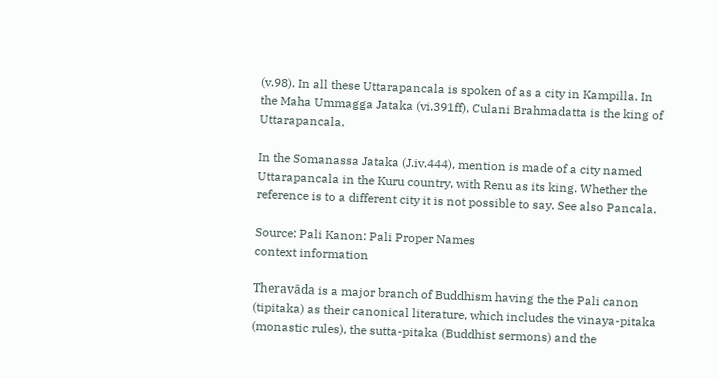(v.98). In all these Uttarapancala is spoken of as a city in Kampilla. In the Maha Ummagga Jataka (vi.391ff), Culani Brahmadatta is the king of Uttarapancala.

In the Somanassa Jataka (J.iv.444), mention is made of a city named Uttarapancala in the Kuru country, with Renu as its king. Whether the reference is to a different city it is not possible to say. See also Pancala.

Source: Pali Kanon: Pali Proper Names
context information

Theravāda is a major branch of Buddhism having the the Pali canon (tipitaka) as their canonical literature, which includes the vinaya-pitaka (monastic rules), the sutta-pitaka (Buddhist sermons) and the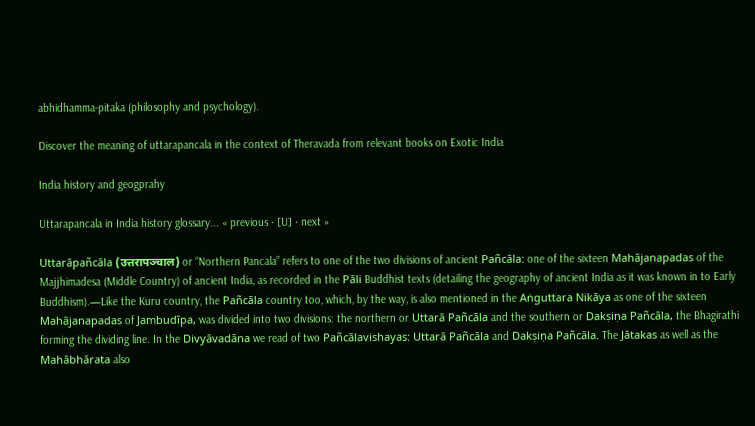abhidhamma-pitaka (philosophy and psychology).

Discover the meaning of uttarapancala in the context of Theravada from relevant books on Exotic India

India history and geogprahy

Uttarapancala in India history glossary... « previous · [U] · next »

Uttarāpañcāla (उत्तरापञ्चाल) or “Northern Pancala” refers to one of the two divisions of ancient Pañcāla: one of the sixteen Mahājanapadas of the Majjhimadesa (Middle Country) of ancient India, as recorded in the Pāli Buddhist texts (detailing the geography of ancient India as it was known in to Early Buddhism).—Like the Kuru country, the Pañcāla country too, which, by the way, is also mentioned in the Aṅguttara Nikāya as one of the sixteen Mahājanapadas of Jambudīpa, was divided into two divisions: the northern or Uttarā Pañcāla and the southern or Dakṣiṇa Pañcāla, the Bhagirathi forming the dividing line. In the Divyāvadāna we read of two Pañcālavishayas: Uttarā Pañcāla and Dakṣiṇa Pañcāla. The Jātakas as well as the Mahābhārata also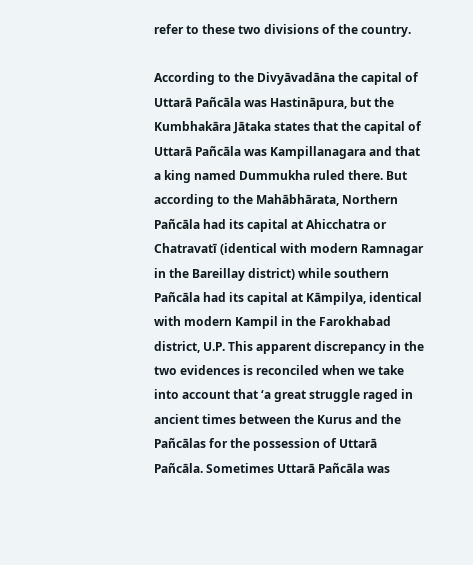refer to these two divisions of the country.

According to the Divyāvadāna the capital of Uttarā Pañcāla was Hastināpura, but the Kumbhakāra Jātaka states that the capital of Uttarā Pañcāla was Kampillanagara and that a king named Dummukha ruled there. But according to the Mahābhārata, Northern Pañcāla had its capital at Ahicchatra or Chatravatī (identical with modern Ramnagar in the Bareillay district) while southern Pañcāla had its capital at Kāmpilya, identical with modern Kampil in the Farokhabad district, U.P. This apparent discrepancy in the two evidences is reconciled when we take into account that ‘a great struggle raged in ancient times between the Kurus and the Pañcālas for the possession of Uttarā Pañcāla. Sometimes Uttarā Pañcāla was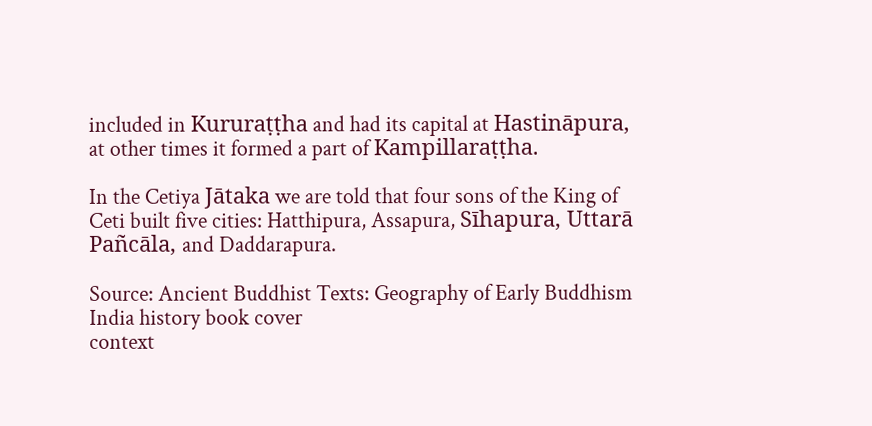included in Kururaṭṭha and had its capital at Hastināpura, at other times it formed a part of Kampillaraṭṭha.

In the Cetiya Jātaka we are told that four sons of the King of Ceti built five cities: Hatthipura, Assapura, Sīhapura, Uttarā Pañcāla, and Daddarapura.

Source: Ancient Buddhist Texts: Geography of Early Buddhism
India history book cover
context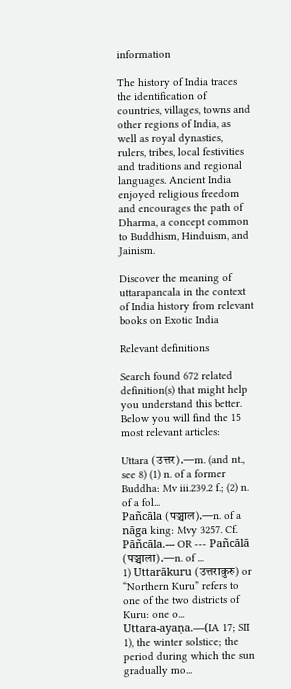information

The history of India traces the identification of countries, villages, towns and other regions of India, as well as royal dynasties, rulers, tribes, local festivities and traditions and regional languages. Ancient India enjoyed religious freedom and encourages the path of Dharma, a concept common to Buddhism, Hinduism, and Jainism.

Discover the meaning of uttarapancala in the context of India history from relevant books on Exotic India

Relevant definitions

Search found 672 related definition(s) that might help you understand this better. Below you will find the 15 most relevant articles:

Uttara (उत्तर).—m. (and nt., see 8) (1) n. of a former Buddha: Mv iii.239.2 f.; (2) n. of a fol...
Pañcāla (पञ्चाल).—n. of a nāga king: Mvy 3257. Cf. Pāñcāla.--- OR --- Pañcālā (पञ्चाला).—n. of ...
1) Uttarākuru (उत्तराकुरु) or “Northern Kuru” refers to one of the two districts of Kuru: one o...
Uttara-ayaṇa.—(IA 17; SII 1), the winter solstice; the period during which the sun gradually mo...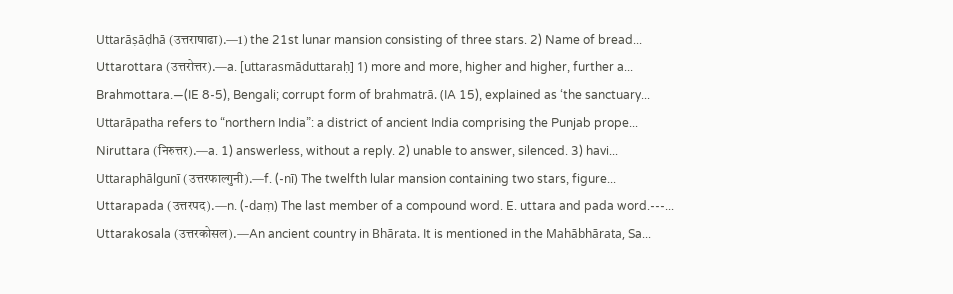Uttarāṣāḍhā (उत्तराषाढा).—1) the 21st lunar mansion consisting of three stars. 2) Name of bread...
Uttarottara (उत्तरोत्तर).—a. [uttarasmāduttaraḥ] 1) more and more, higher and higher, further a...
Brahmottara.—(IE 8-5), Bengali; corrupt form of brahmatrā. (IA 15), explained as ‘the sanctuary...
Uttarāpatha refers to “northern India”: a district of ancient India comprising the Punjab prope...
Niruttara (निरुत्तर).—a. 1) answerless, without a reply. 2) unable to answer, silenced. 3) havi...
Uttaraphālgunī (उत्तरफाल्गुनी).—f. (-nī) The twelfth lular mansion containing two stars, figure...
Uttarapada (उत्तरपद).—n. (-daṃ) The last member of a compound word. E. uttara and pada word.---...
Uttarakosala (उत्तरकोसल).—An ancient country in Bhārata. It is mentioned in the Mahābhārata, Sa...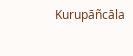Kurupāñcāla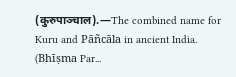(कुरुपाञ्चाल).—The combined name for Kuru and Pāñcāla in ancient India. (Bhīṣma Par...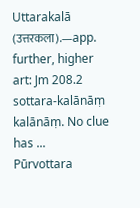Uttarakalā (उत्तरकला).—app. further, higher art: Jm 208.2 sottara-kalānāṃ kalānāṃ. No clue has ...
Pūrvottara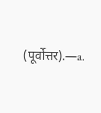(पूर्वोत्तर).—a.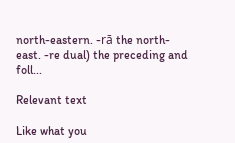north-eastern. -rā the north-east. -re dual) the preceding and foll...

Relevant text

Like what you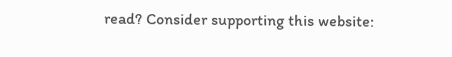read? Consider supporting this website: